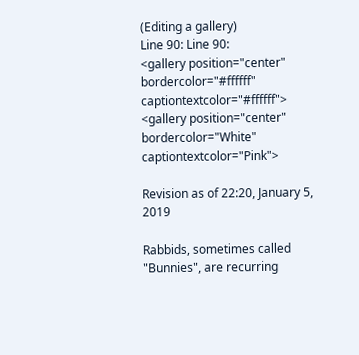(Editing a gallery)
Line 90: Line 90:
<gallery position="center" bordercolor="#ffffff" captiontextcolor="#ffffff">
<gallery position="center" bordercolor="White" captiontextcolor="Pink">

Revision as of 22:20, January 5, 2019

Rabbids, sometimes called "Bunnies", are recurring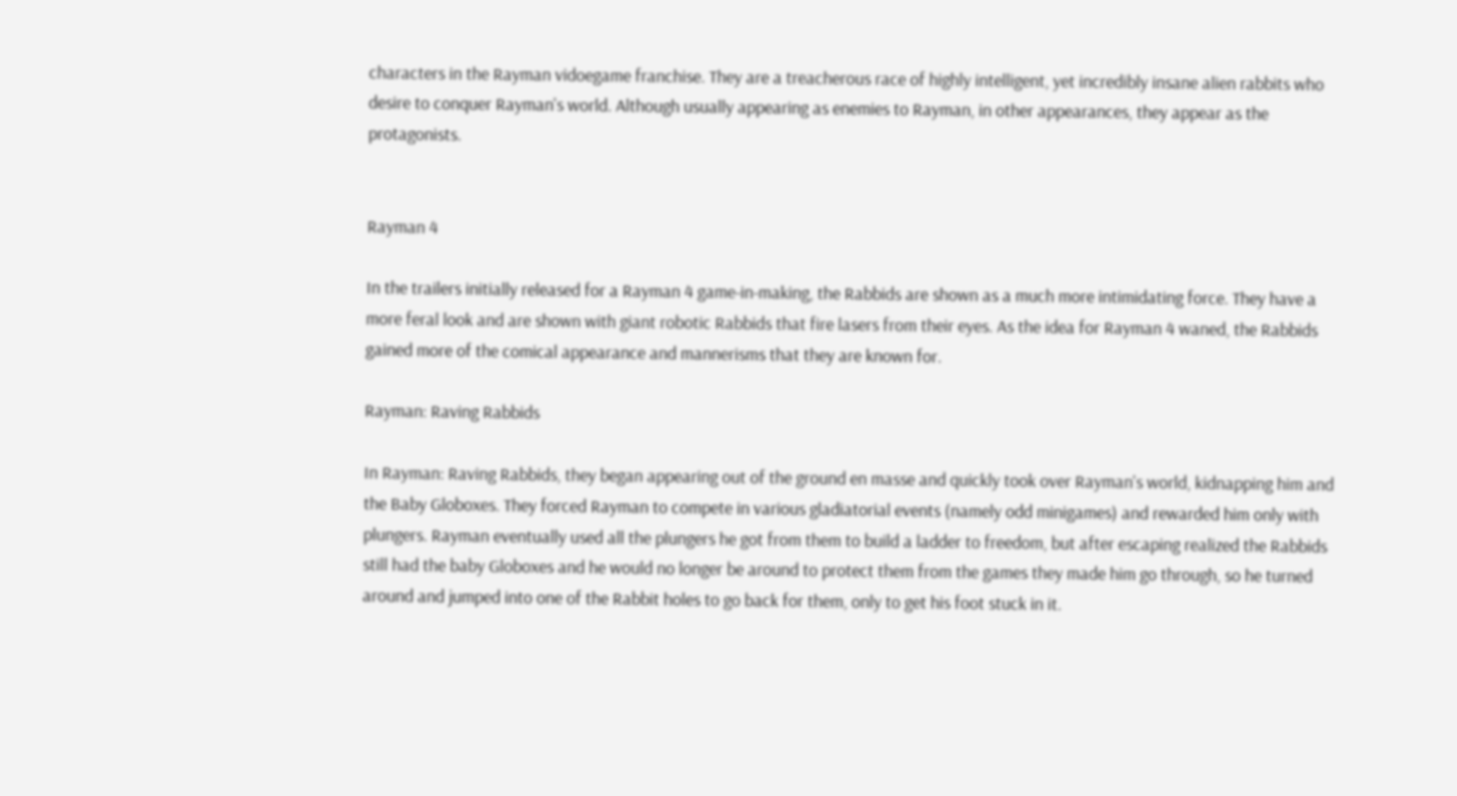characters in the Rayman vidoegame franchise. They are a treacherous race of highly intelligent, yet incredibly insane alien rabbits who desire to conquer Rayman's world. Although usually appearing as enemies to Rayman, in other appearances, they appear as the protagonists.


Rayman 4

In the trailers initially released for a Rayman 4 game-in-making, the Rabbids are shown as a much more intimidating force. They have a more feral look and are shown with giant robotic Rabbids that fire lasers from their eyes. As the idea for Rayman 4 waned, the Rabbids gained more of the comical appearance and mannerisms that they are known for.

Rayman: Raving Rabbids

In Rayman: Raving Rabbids, they began appearing out of the ground en masse and quickly took over Rayman's world, kidnapping him and the Baby Globoxes. They forced Rayman to compete in various gladiatorial events (namely odd minigames) and rewarded him only with plungers. Rayman eventually used all the plungers he got from them to build a ladder to freedom, but after escaping realized the Rabbids still had the baby Globoxes and he would no longer be around to protect them from the games they made him go through, so he turned around and jumped into one of the Rabbit holes to go back for them, only to get his foot stuck in it.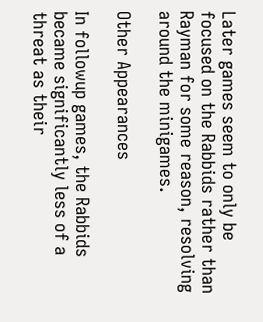Later games seem to only be focused on the Rabbids rather than Rayman for some reason, resolving around the minigames.

Other Appearances

In followup games, the Rabbids became significantly less of a threat as their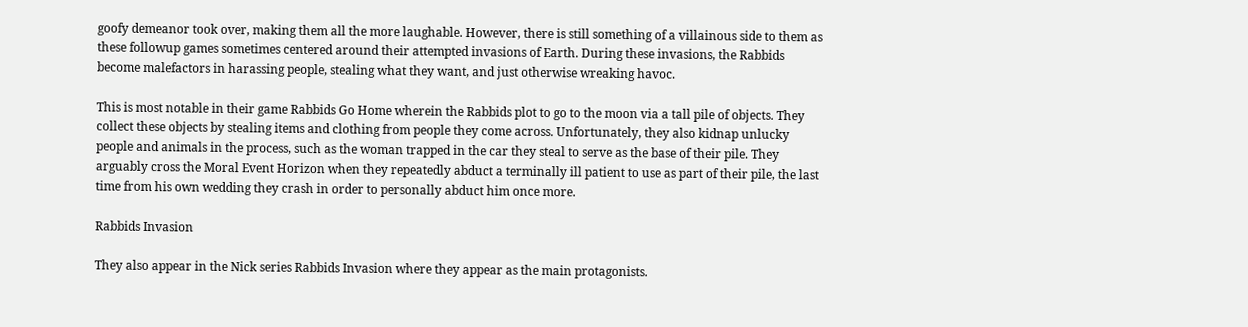goofy demeanor took over, making them all the more laughable. However, there is still something of a villainous side to them as these followup games sometimes centered around their attempted invasions of Earth. During these invasions, the Rabbids become malefactors in harassing people, stealing what they want, and just otherwise wreaking havoc.

This is most notable in their game Rabbids Go Home wherein the Rabbids plot to go to the moon via a tall pile of objects. They collect these objects by stealing items and clothing from people they come across. Unfortunately, they also kidnap unlucky people and animals in the process, such as the woman trapped in the car they steal to serve as the base of their pile. They arguably cross the Moral Event Horizon when they repeatedly abduct a terminally ill patient to use as part of their pile, the last time from his own wedding they crash in order to personally abduct him once more.

Rabbids Invasion

They also appear in the Nick series Rabbids Invasion where they appear as the main protagonists.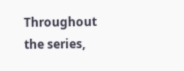Throughout the series,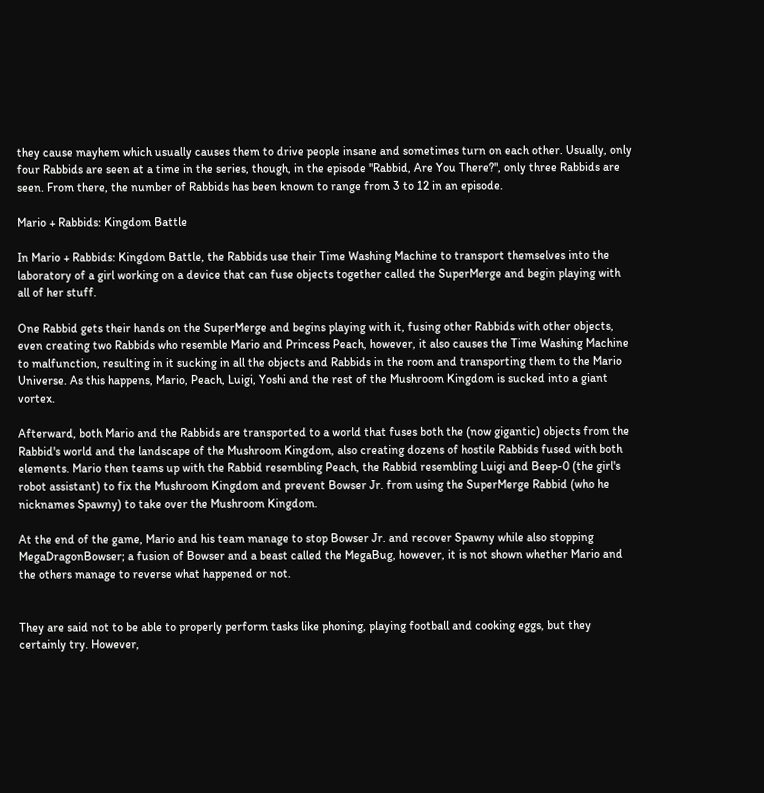they cause mayhem which usually causes them to drive people insane and sometimes turn on each other. Usually, only four Rabbids are seen at a time in the series, though, in the episode "Rabbid, Are You There?", only three Rabbids are seen. From there, the number of Rabbids has been known to range from 3 to 12 in an episode.

Mario + Rabbids: Kingdom Battle

In Mario + Rabbids: Kingdom Battle, the Rabbids use their Time Washing Machine to transport themselves into the laboratory of a girl working on a device that can fuse objects together called the SuperMerge and begin playing with all of her stuff.

One Rabbid gets their hands on the SuperMerge and begins playing with it, fusing other Rabbids with other objects, even creating two Rabbids who resemble Mario and Princess Peach, however, it also causes the Time Washing Machine to malfunction, resulting in it sucking in all the objects and Rabbids in the room and transporting them to the Mario Universe. As this happens, Mario, Peach, Luigi, Yoshi and the rest of the Mushroom Kingdom is sucked into a giant vortex.

Afterward, both Mario and the Rabbids are transported to a world that fuses both the (now gigantic) objects from the Rabbid's world and the landscape of the Mushroom Kingdom, also creating dozens of hostile Rabbids fused with both elements. Mario then teams up with the Rabbid resembling Peach, the Rabbid resembling Luigi and Beep-0 (the girl's robot assistant) to fix the Mushroom Kingdom and prevent Bowser Jr. from using the SuperMerge Rabbid (who he nicknames Spawny) to take over the Mushroom Kingdom.

At the end of the game, Mario and his team manage to stop Bowser Jr. and recover Spawny while also stopping MegaDragonBowser; a fusion of Bowser and a beast called the MegaBug, however, it is not shown whether Mario and the others manage to reverse what happened or not.


They are said not to be able to properly perform tasks like phoning, playing football and cooking eggs, but they certainly try. However,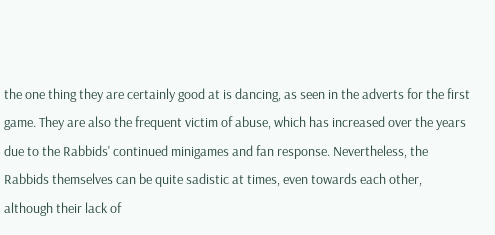the one thing they are certainly good at is dancing, as seen in the adverts for the first game. They are also the frequent victim of abuse, which has increased over the years due to the Rabbids' continued minigames and fan response. Nevertheless, the Rabbids themselves can be quite sadistic at times, even towards each other, although their lack of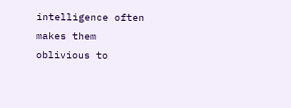intelligence often makes them oblivious to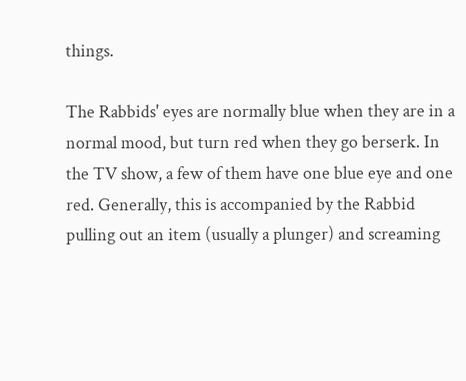things.

The Rabbids' eyes are normally blue when they are in a normal mood, but turn red when they go berserk. In the TV show, a few of them have one blue eye and one red. Generally, this is accompanied by the Rabbid pulling out an item (usually a plunger) and screaming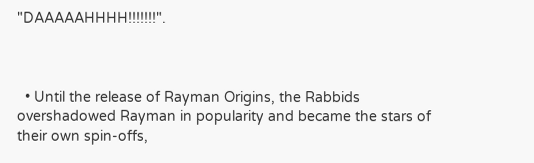"DAAAAAHHHH!!!!!!!".



  • Until the release of Rayman Origins, the Rabbids overshadowed Rayman in popularity and became the stars of their own spin-offs,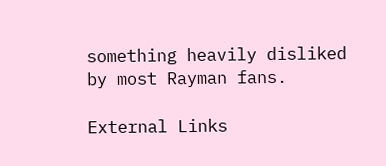something heavily disliked by most Rayman fans.

External Links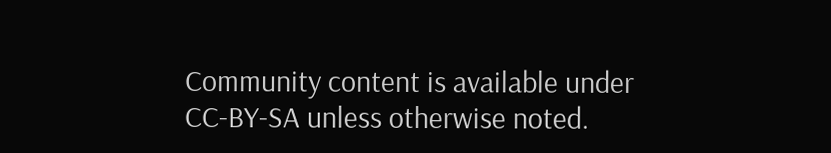Community content is available under CC-BY-SA unless otherwise noted.